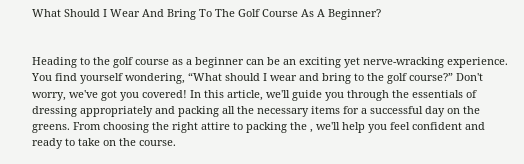What Should I Wear And Bring To The Golf Course As A Beginner?


Heading to the golf course as a beginner can be an exciting yet nerve-wracking experience. You find yourself wondering, “What should I wear and bring to the golf course?” Don't worry, we've got you covered! In this article, we'll guide you through the essentials of dressing appropriately and packing all the necessary items for a successful day on the greens. From choosing the right attire to packing the , we'll help you feel confident and ready to take on the course.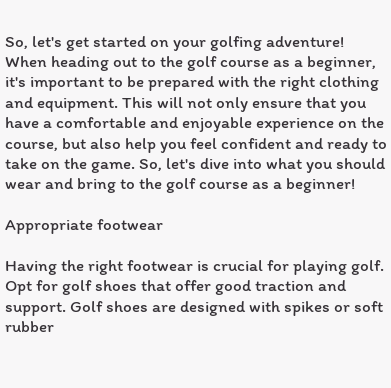So, let's get started on your golfing adventure! When heading out to the golf course as a beginner, it's important to be prepared with the right clothing and equipment. This will not only ensure that you have a comfortable and enjoyable experience on the course, but also help you feel confident and ready to take on the game. So, let's dive into what you should wear and bring to the golf course as a beginner!

Appropriate footwear

Having the right footwear is crucial for playing golf. Opt for golf shoes that offer good traction and support. Golf shoes are designed with spikes or soft rubber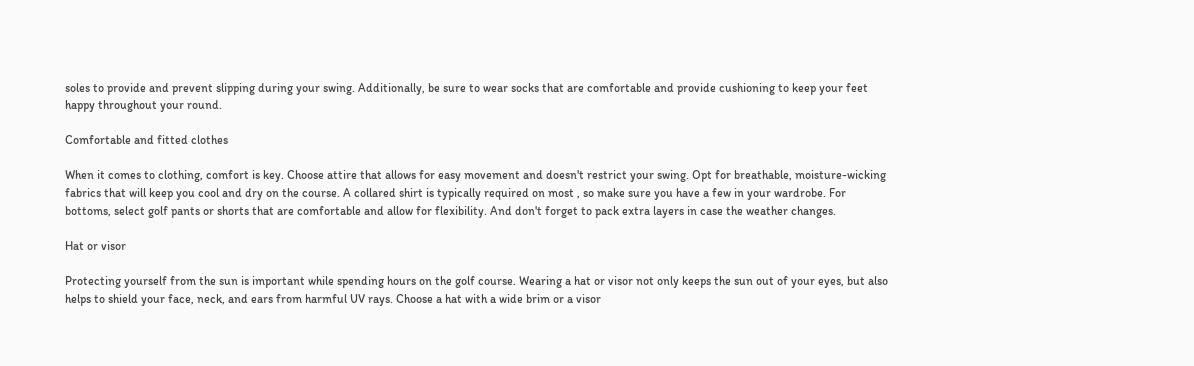soles to provide and prevent slipping during your swing. Additionally, be sure to wear socks that are comfortable and provide cushioning to keep your feet happy throughout your round.

Comfortable and fitted clothes

When it comes to clothing, comfort is key. Choose attire that allows for easy movement and doesn't restrict your swing. Opt for breathable, moisture-wicking fabrics that will keep you cool and dry on the course. A collared shirt is typically required on most , so make sure you have a few in your wardrobe. For bottoms, select golf pants or shorts that are comfortable and allow for flexibility. And don't forget to pack extra layers in case the weather changes.

Hat or visor

Protecting yourself from the sun is important while spending hours on the golf course. Wearing a hat or visor not only keeps the sun out of your eyes, but also helps to shield your face, neck, and ears from harmful UV rays. Choose a hat with a wide brim or a visor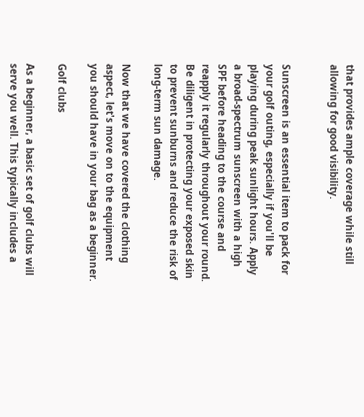that provides ample coverage while still allowing for good visibility.


Sunscreen is an essential item to pack for your golf outing, especially if you'll be playing during peak sunlight hours. Apply a broad-spectrum sunscreen with a high SPF before heading to the course and reapply it regularly throughout your round. Be diligent in protecting your exposed skin to prevent sunburns and reduce the risk of long-term sun damage.

Now that we have covered the clothing aspect, let's move on to the equipment you should have in your bag as a beginner.

Golf clubs

As a beginner, a basic set of golf clubs will serve you well. This typically includes a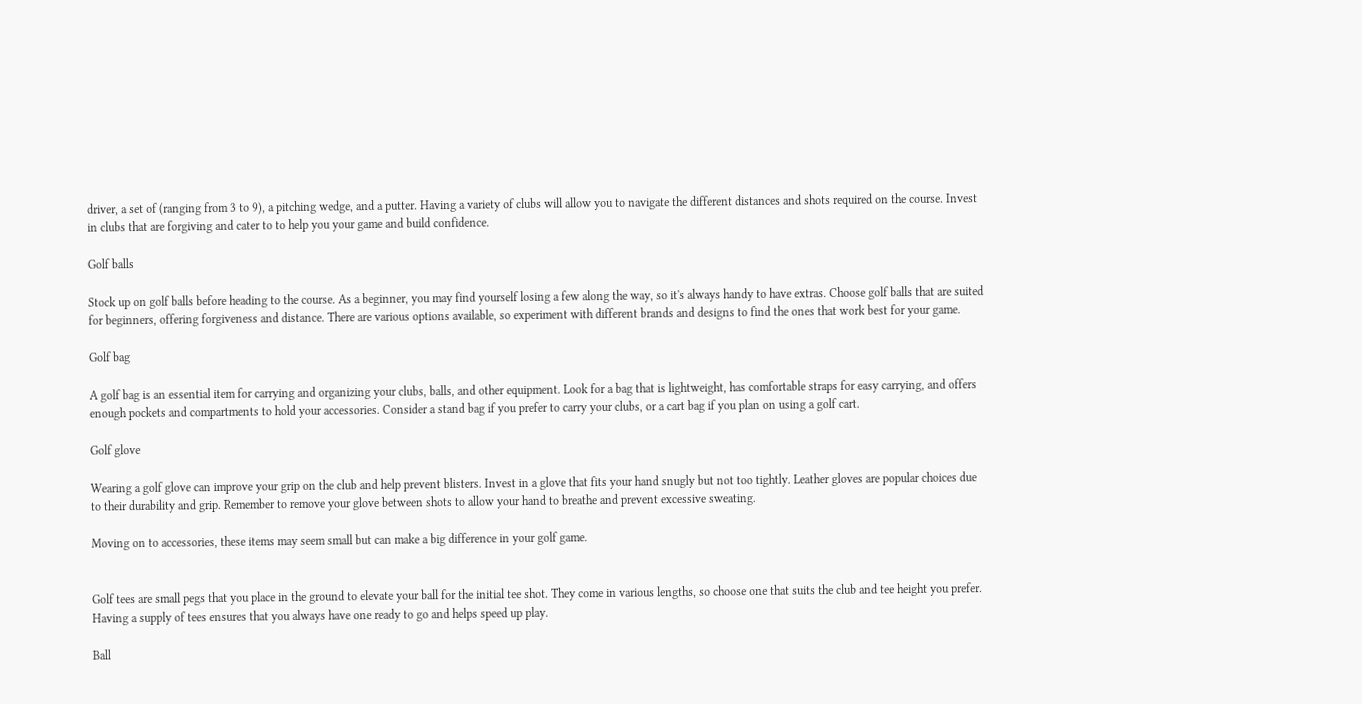driver, a set of (ranging from 3 to 9), a pitching wedge, and a putter. Having a variety of clubs will allow you to navigate the different distances and shots required on the course. Invest in clubs that are forgiving and cater to to help you your game and build confidence.

Golf balls

Stock up on golf balls before heading to the course. As a beginner, you may find yourself losing a few along the way, so it's always handy to have extras. Choose golf balls that are suited for beginners, offering forgiveness and distance. There are various options available, so experiment with different brands and designs to find the ones that work best for your game.

Golf bag

A golf bag is an essential item for carrying and organizing your clubs, balls, and other equipment. Look for a bag that is lightweight, has comfortable straps for easy carrying, and offers enough pockets and compartments to hold your accessories. Consider a stand bag if you prefer to carry your clubs, or a cart bag if you plan on using a golf cart.

Golf glove

Wearing a golf glove can improve your grip on the club and help prevent blisters. Invest in a glove that fits your hand snugly but not too tightly. Leather gloves are popular choices due to their durability and grip. Remember to remove your glove between shots to allow your hand to breathe and prevent excessive sweating.

Moving on to accessories, these items may seem small but can make a big difference in your golf game.


Golf tees are small pegs that you place in the ground to elevate your ball for the initial tee shot. They come in various lengths, so choose one that suits the club and tee height you prefer. Having a supply of tees ensures that you always have one ready to go and helps speed up play.

Ball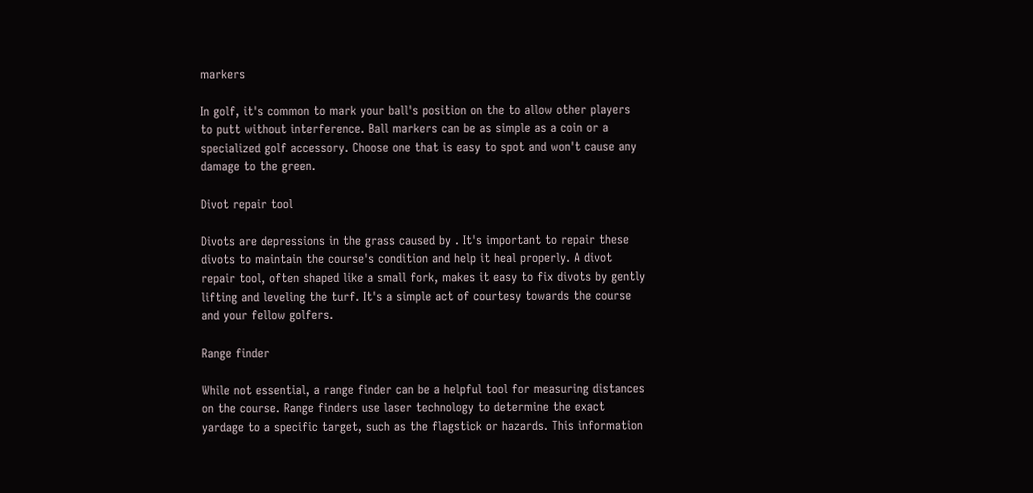markers

In golf, it's common to mark your ball's position on the to allow other players to putt without interference. Ball markers can be as simple as a coin or a specialized golf accessory. Choose one that is easy to spot and won't cause any damage to the green.

Divot repair tool

Divots are depressions in the grass caused by . It's important to repair these divots to maintain the course's condition and help it heal properly. A divot repair tool, often shaped like a small fork, makes it easy to fix divots by gently lifting and leveling the turf. It's a simple act of courtesy towards the course and your fellow golfers.

Range finder

While not essential, a range finder can be a helpful tool for measuring distances on the course. Range finders use laser technology to determine the exact yardage to a specific target, such as the flagstick or hazards. This information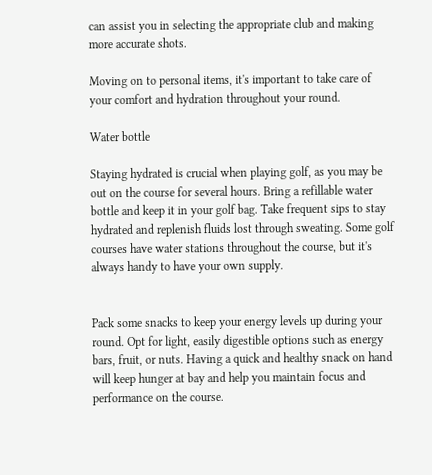can assist you in selecting the appropriate club and making more accurate shots.

Moving on to personal items, it's important to take care of your comfort and hydration throughout your round.

Water bottle

Staying hydrated is crucial when playing golf, as you may be out on the course for several hours. Bring a refillable water bottle and keep it in your golf bag. Take frequent sips to stay hydrated and replenish fluids lost through sweating. Some golf courses have water stations throughout the course, but it's always handy to have your own supply.


Pack some snacks to keep your energy levels up during your round. Opt for light, easily digestible options such as energy bars, fruit, or nuts. Having a quick and healthy snack on hand will keep hunger at bay and help you maintain focus and performance on the course.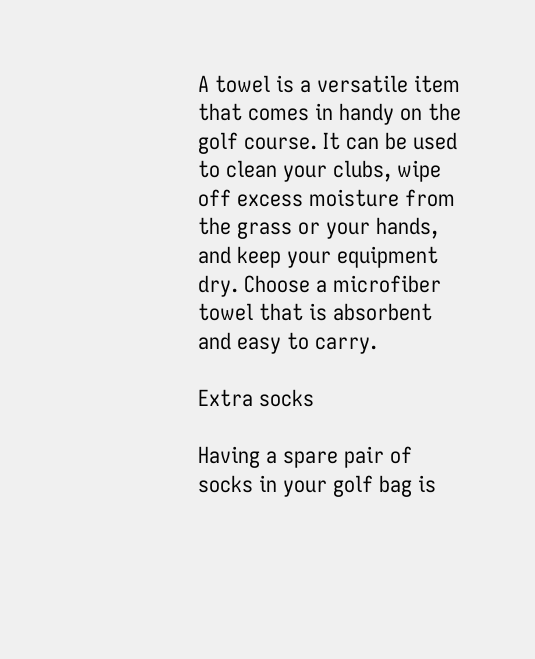A towel is a versatile item that comes in handy on the golf course. It can be used to clean your clubs, wipe off excess moisture from the grass or your hands, and keep your equipment dry. Choose a microfiber towel that is absorbent and easy to carry.

Extra socks

Having a spare pair of socks in your golf bag is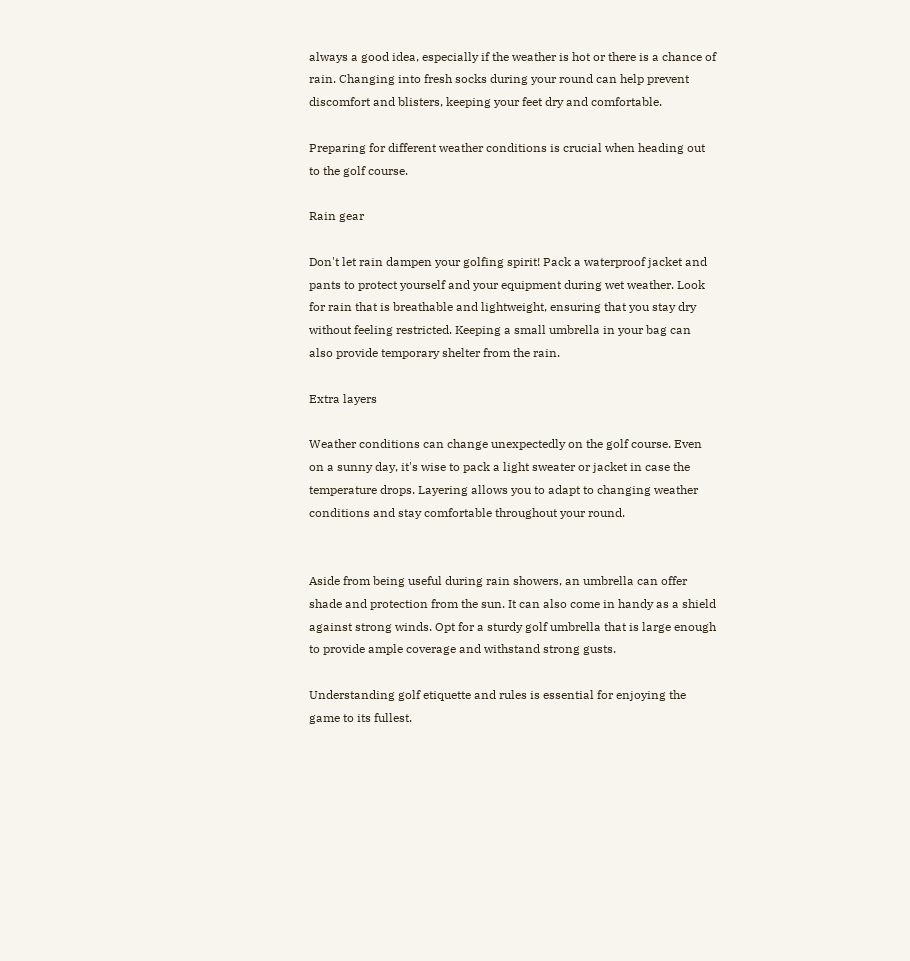always a good idea, especially if the weather is hot or there is a chance of rain. Changing into fresh socks during your round can help prevent discomfort and blisters, keeping your feet dry and comfortable.

Preparing for different weather conditions is crucial when heading out to the golf course.

Rain gear

Don't let rain dampen your golfing spirit! Pack a waterproof jacket and pants to protect yourself and your equipment during wet weather. Look for rain that is breathable and lightweight, ensuring that you stay dry without feeling restricted. Keeping a small umbrella in your bag can also provide temporary shelter from the rain.

Extra layers

Weather conditions can change unexpectedly on the golf course. Even on a sunny day, it's wise to pack a light sweater or jacket in case the temperature drops. Layering allows you to adapt to changing weather conditions and stay comfortable throughout your round.


Aside from being useful during rain showers, an umbrella can offer shade and protection from the sun. It can also come in handy as a shield against strong winds. Opt for a sturdy golf umbrella that is large enough to provide ample coverage and withstand strong gusts.

Understanding golf etiquette and rules is essential for enjoying the game to its fullest.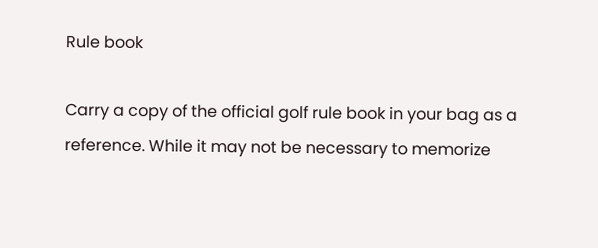Rule book

Carry a copy of the official golf rule book in your bag as a reference. While it may not be necessary to memorize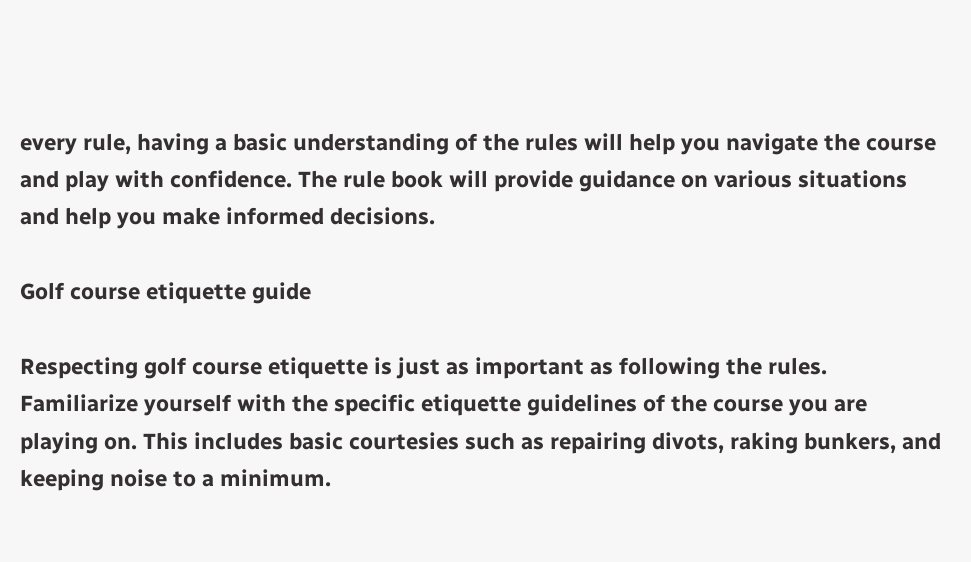every rule, having a basic understanding of the rules will help you navigate the course and play with confidence. The rule book will provide guidance on various situations and help you make informed decisions.

Golf course etiquette guide

Respecting golf course etiquette is just as important as following the rules. Familiarize yourself with the specific etiquette guidelines of the course you are playing on. This includes basic courtesies such as repairing divots, raking bunkers, and keeping noise to a minimum.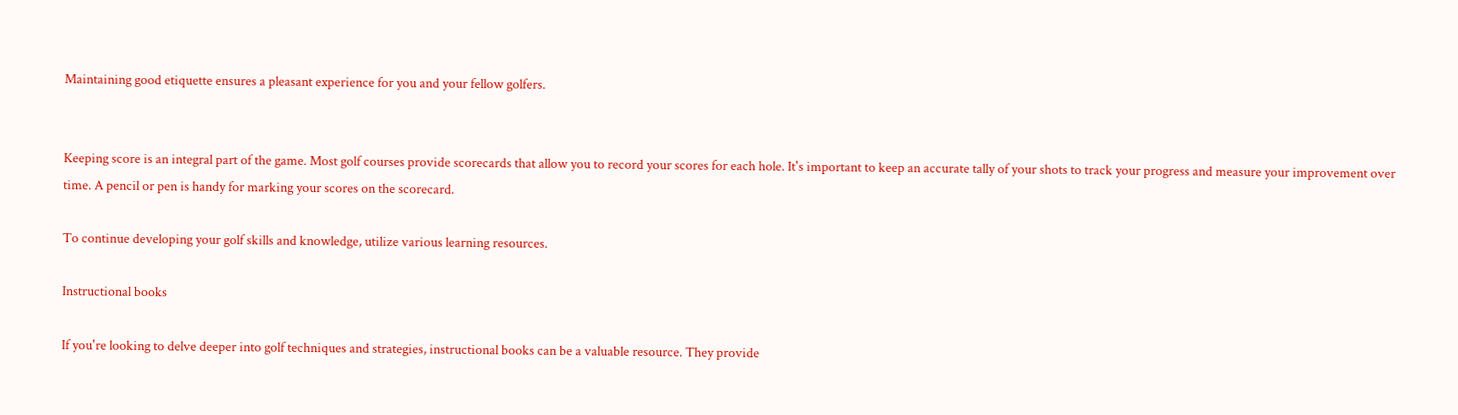Maintaining good etiquette ensures a pleasant experience for you and your fellow golfers.


Keeping score is an integral part of the game. Most golf courses provide scorecards that allow you to record your scores for each hole. It's important to keep an accurate tally of your shots to track your progress and measure your improvement over time. A pencil or pen is handy for marking your scores on the scorecard.

To continue developing your golf skills and knowledge, utilize various learning resources.

Instructional books

If you're looking to delve deeper into golf techniques and strategies, instructional books can be a valuable resource. They provide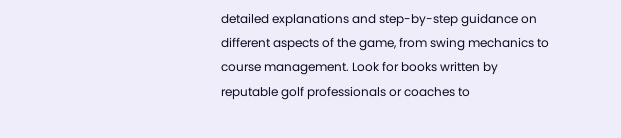detailed explanations and step-by-step guidance on different aspects of the game, from swing mechanics to course management. Look for books written by reputable golf professionals or coaches to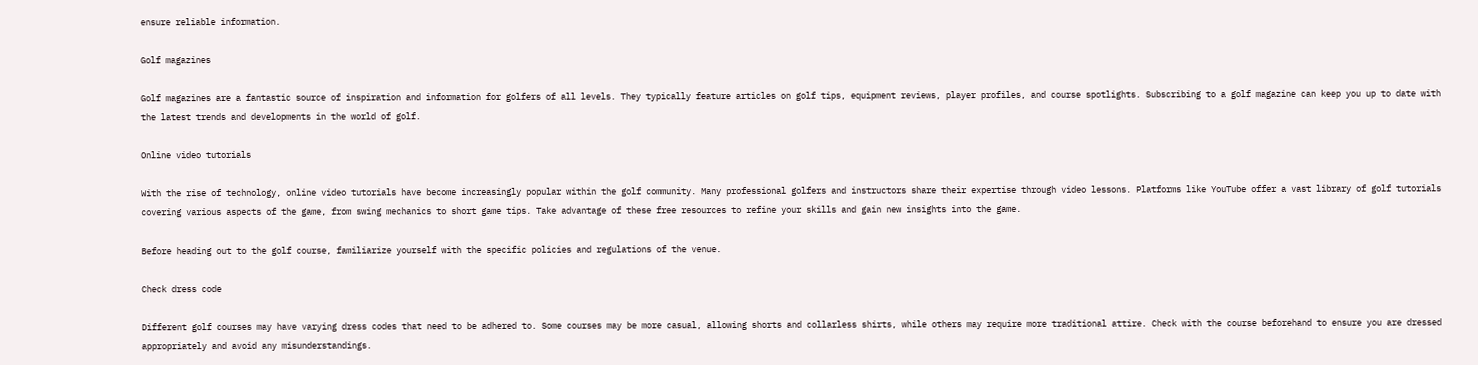ensure reliable information.

Golf magazines

Golf magazines are a fantastic source of inspiration and information for golfers of all levels. They typically feature articles on golf tips, equipment reviews, player profiles, and course spotlights. Subscribing to a golf magazine can keep you up to date with the latest trends and developments in the world of golf.

Online video tutorials

With the rise of technology, online video tutorials have become increasingly popular within the golf community. Many professional golfers and instructors share their expertise through video lessons. Platforms like YouTube offer a vast library of golf tutorials covering various aspects of the game, from swing mechanics to short game tips. Take advantage of these free resources to refine your skills and gain new insights into the game.

Before heading out to the golf course, familiarize yourself with the specific policies and regulations of the venue.

Check dress code

Different golf courses may have varying dress codes that need to be adhered to. Some courses may be more casual, allowing shorts and collarless shirts, while others may require more traditional attire. Check with the course beforehand to ensure you are dressed appropriately and avoid any misunderstandings.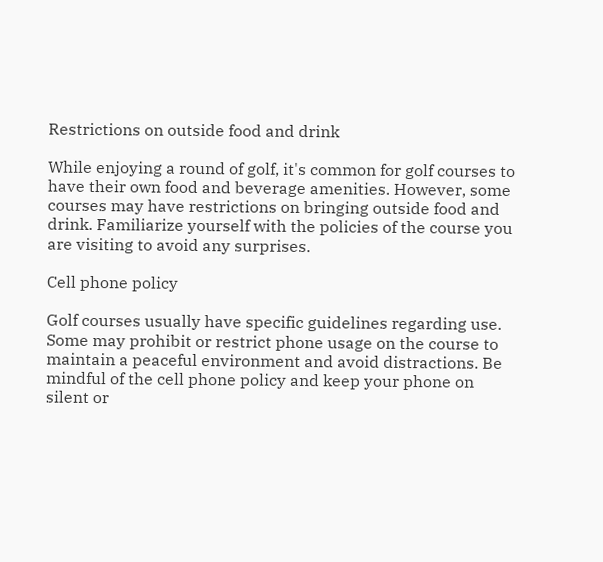Restrictions on outside food and drink

While enjoying a round of golf, it's common for golf courses to have their own food and beverage amenities. However, some courses may have restrictions on bringing outside food and drink. Familiarize yourself with the policies of the course you are visiting to avoid any surprises.

Cell phone policy

Golf courses usually have specific guidelines regarding use. Some may prohibit or restrict phone usage on the course to maintain a peaceful environment and avoid distractions. Be mindful of the cell phone policy and keep your phone on silent or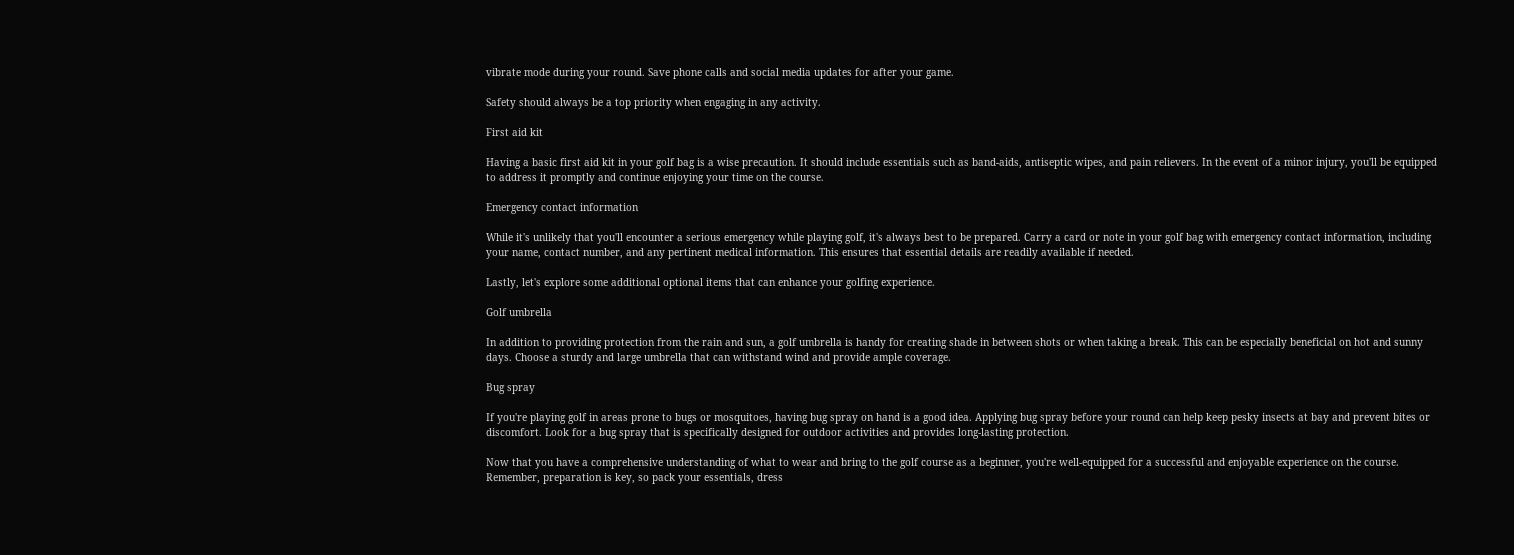vibrate mode during your round. Save phone calls and social media updates for after your game.

Safety should always be a top priority when engaging in any activity.

First aid kit

Having a basic first aid kit in your golf bag is a wise precaution. It should include essentials such as band-aids, antiseptic wipes, and pain relievers. In the event of a minor injury, you'll be equipped to address it promptly and continue enjoying your time on the course.

Emergency contact information

While it's unlikely that you'll encounter a serious emergency while playing golf, it's always best to be prepared. Carry a card or note in your golf bag with emergency contact information, including your name, contact number, and any pertinent medical information. This ensures that essential details are readily available if needed.

Lastly, let's explore some additional optional items that can enhance your golfing experience.

Golf umbrella

In addition to providing protection from the rain and sun, a golf umbrella is handy for creating shade in between shots or when taking a break. This can be especially beneficial on hot and sunny days. Choose a sturdy and large umbrella that can withstand wind and provide ample coverage.

Bug spray

If you're playing golf in areas prone to bugs or mosquitoes, having bug spray on hand is a good idea. Applying bug spray before your round can help keep pesky insects at bay and prevent bites or discomfort. Look for a bug spray that is specifically designed for outdoor activities and provides long-lasting protection.

Now that you have a comprehensive understanding of what to wear and bring to the golf course as a beginner, you're well-equipped for a successful and enjoyable experience on the course. Remember, preparation is key, so pack your essentials, dress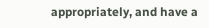appropriately, and have a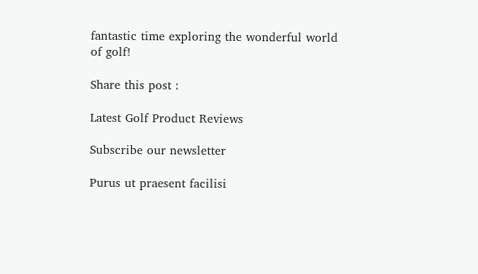fantastic time exploring the wonderful world of golf!

Share this post :

Latest Golf Product Reviews

Subscribe our newsletter

Purus ut praesent facilisi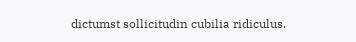dictumst sollicitudin cubilia ridiculus.